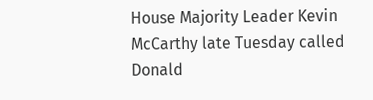House Majority Leader Kevin McCarthy late Tuesday called Donald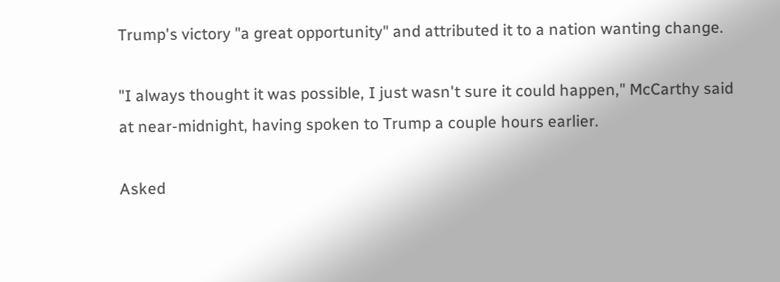Trump's victory "a great opportunity" and attributed it to a nation wanting change.

"I always thought it was possible, I just wasn't sure it could happen," McCarthy said at near-midnight, having spoken to Trump a couple hours earlier.

Asked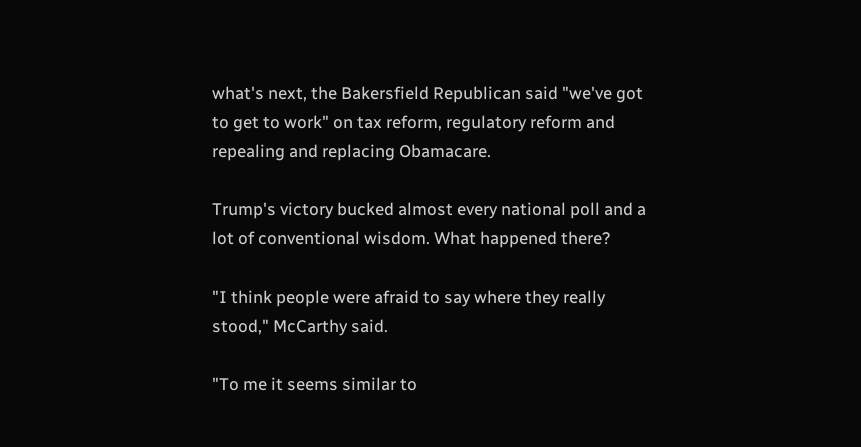what's next, the Bakersfield Republican said "we've got to get to work" on tax reform, regulatory reform and repealing and replacing Obamacare.

Trump's victory bucked almost every national poll and a lot of conventional wisdom. What happened there?

"I think people were afraid to say where they really stood," McCarthy said.

"To me it seems similar to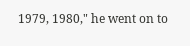1979, 1980," he went on to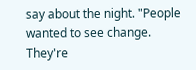say about the night. "People wanted to see change. They're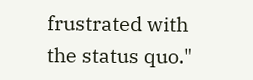frustrated with the status quo."